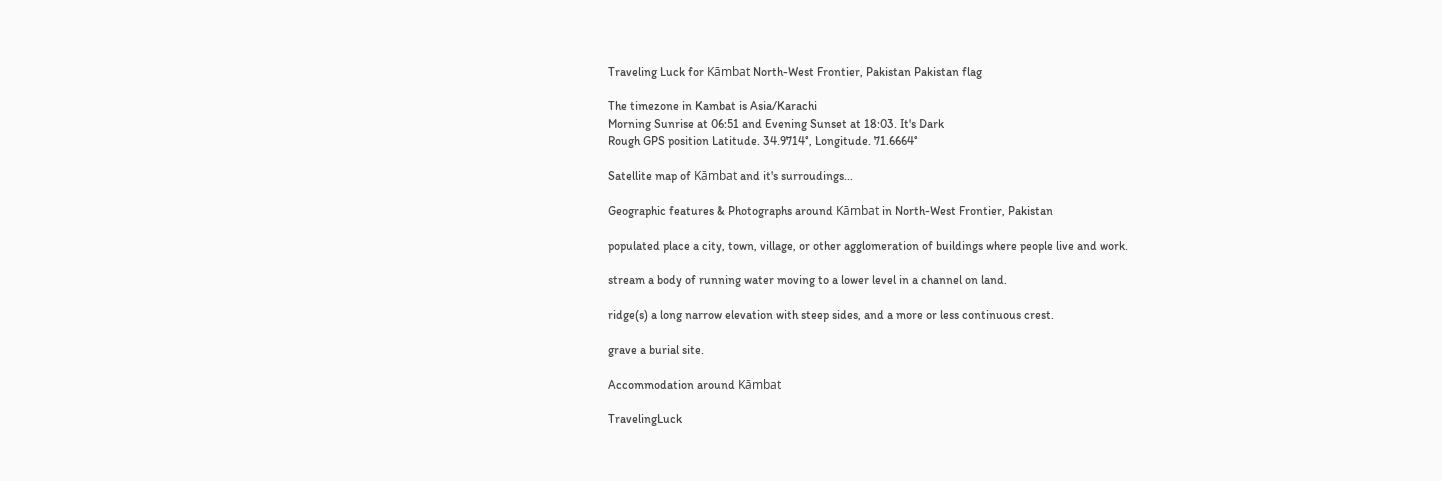Traveling Luck for Kāmbat North-West Frontier, Pakistan Pakistan flag

The timezone in Kambat is Asia/Karachi
Morning Sunrise at 06:51 and Evening Sunset at 18:03. It's Dark
Rough GPS position Latitude. 34.9714°, Longitude. 71.6664°

Satellite map of Kāmbat and it's surroudings...

Geographic features & Photographs around Kāmbat in North-West Frontier, Pakistan

populated place a city, town, village, or other agglomeration of buildings where people live and work.

stream a body of running water moving to a lower level in a channel on land.

ridge(s) a long narrow elevation with steep sides, and a more or less continuous crest.

grave a burial site.

Accommodation around Kāmbat

TravelingLuck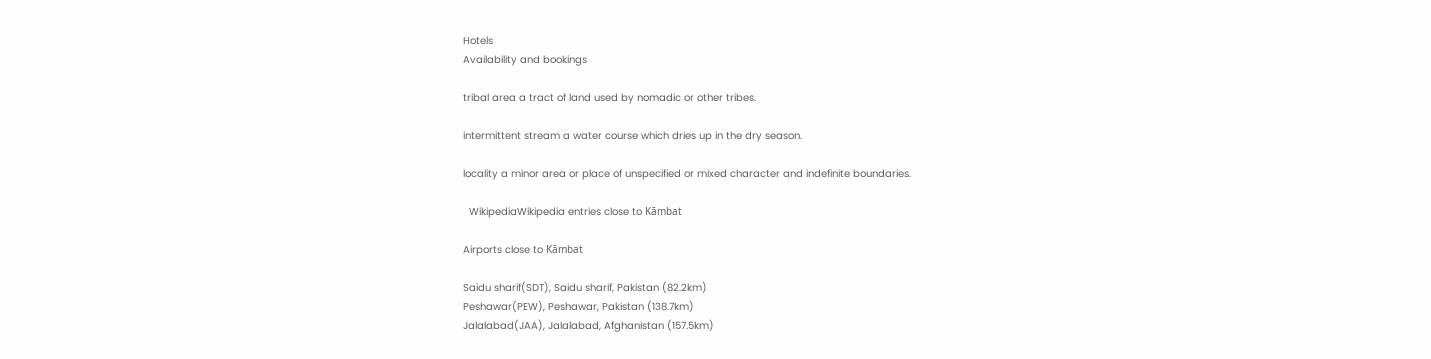Hotels
Availability and bookings

tribal area a tract of land used by nomadic or other tribes.

intermittent stream a water course which dries up in the dry season.

locality a minor area or place of unspecified or mixed character and indefinite boundaries.

  WikipediaWikipedia entries close to Kāmbat

Airports close to Kāmbat

Saidu sharif(SDT), Saidu sharif, Pakistan (82.2km)
Peshawar(PEW), Peshawar, Pakistan (138.7km)
Jalalabad(JAA), Jalalabad, Afghanistan (157.5km)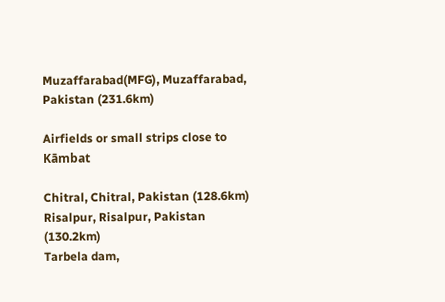Muzaffarabad(MFG), Muzaffarabad, Pakistan (231.6km)

Airfields or small strips close to Kāmbat

Chitral, Chitral, Pakistan (128.6km)
Risalpur, Risalpur, Pakistan (130.2km)
Tarbela dam,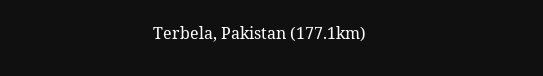Terbela, Pakistan (177.1km)